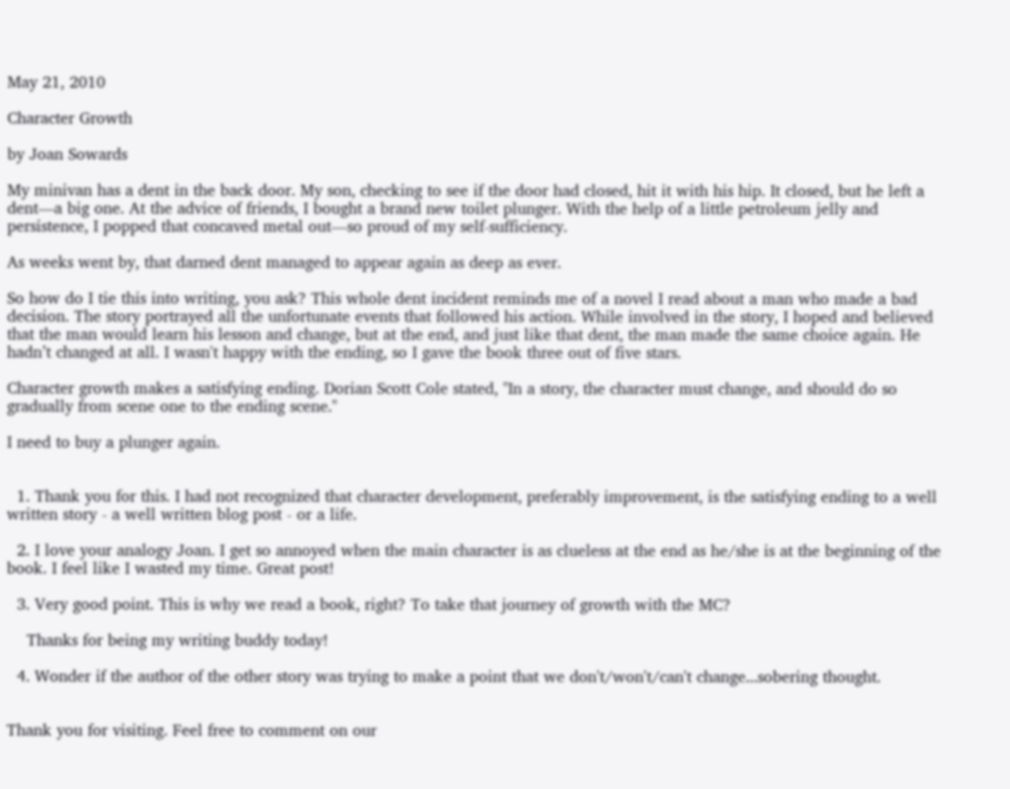May 21, 2010

Character Growth

by Joan Sowards

My minivan has a dent in the back door. My son, checking to see if the door had closed, hit it with his hip. It closed, but he left a dent—a big one. At the advice of friends, I bought a brand new toilet plunger. With the help of a little petroleum jelly and persistence, I popped that concaved metal out—so proud of my self-sufficiency.

As weeks went by, that darned dent managed to appear again as deep as ever.

So how do I tie this into writing, you ask? This whole dent incident reminds me of a novel I read about a man who made a bad decision. The story portrayed all the unfortunate events that followed his action. While involved in the story, I hoped and believed that the man would learn his lesson and change, but at the end, and just like that dent, the man made the same choice again. He hadn’t changed at all. I wasn't happy with the ending, so I gave the book three out of five stars.

Character growth makes a satisfying ending. Dorian Scott Cole stated, "In a story, the character must change, and should do so gradually from scene one to the ending scene."

I need to buy a plunger again.


  1. Thank you for this. I had not recognized that character development, preferably improvement, is the satisfying ending to a well written story - a well written blog post - or a life.

  2. I love your analogy Joan. I get so annoyed when the main character is as clueless at the end as he/she is at the beginning of the book. I feel like I wasted my time. Great post!

  3. Very good point. This is why we read a book, right? To take that journey of growth with the MC?

    Thanks for being my writing buddy today!

  4. Wonder if the author of the other story was trying to make a point that we don't/won't/can't change...sobering thought.


Thank you for visiting. Feel free to comment on our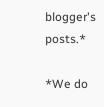blogger's posts.*

*We do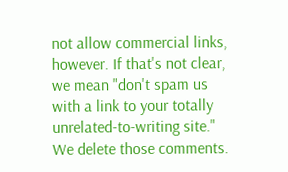not allow commercial links, however. If that's not clear, we mean "don't spam us with a link to your totally unrelated-to-writing site." We delete those comments.